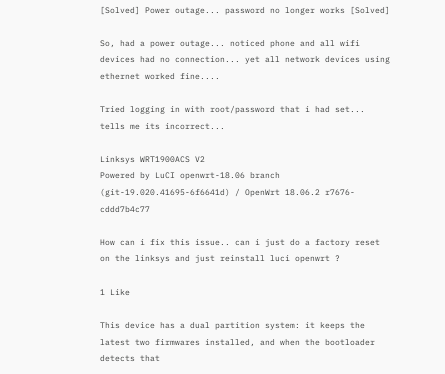[Solved] Power outage... password no longer works [Solved]

So, had a power outage... noticed phone and all wifi devices had no connection... yet all network devices using ethernet worked fine....

Tried logging in with root/password that i had set... tells me its incorrect...

Linksys WRT1900ACS V2
Powered by LuCI openwrt-18.06 branch (git-19.020.41695-6f6641d) / OpenWrt 18.06.2 r7676-cddd7b4c77

How can i fix this issue.. can i just do a factory reset on the linksys and just reinstall luci openwrt ?

1 Like

This device has a dual partition system: it keeps the latest two firmwares installed, and when the bootloader detects that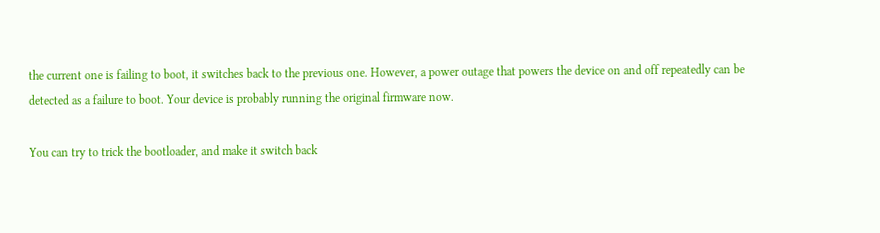the current one is failing to boot, it switches back to the previous one. However, a power outage that powers the device on and off repeatedly can be detected as a failure to boot. Your device is probably running the original firmware now.

You can try to trick the bootloader, and make it switch back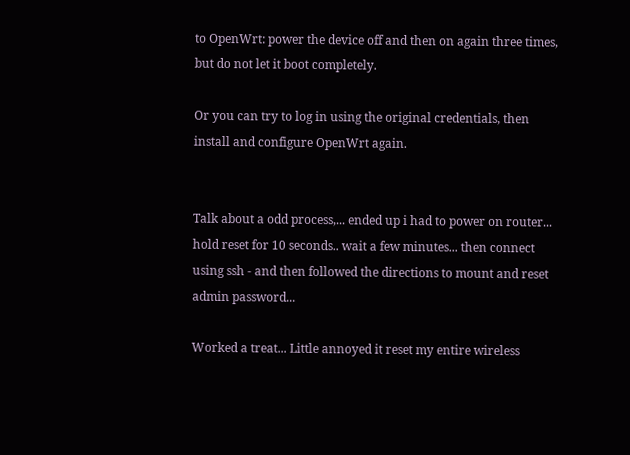to OpenWrt: power the device off and then on again three times, but do not let it boot completely.

Or you can try to log in using the original credentials, then install and configure OpenWrt again.


Talk about a odd process,... ended up i had to power on router... hold reset for 10 seconds.. wait a few minutes... then connect using ssh - and then followed the directions to mount and reset admin password...

Worked a treat... Little annoyed it reset my entire wireless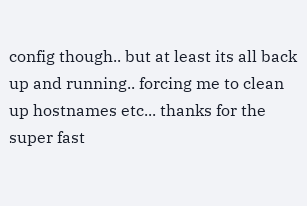config though.. but at least its all back up and running.. forcing me to clean up hostnames etc... thanks for the super fast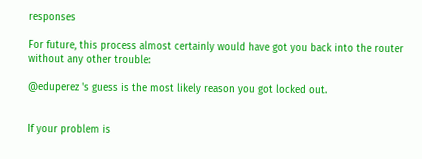responses

For future, this process almost certainly would have got you back into the router without any other trouble:

@eduperez 's guess is the most likely reason you got locked out.


If your problem is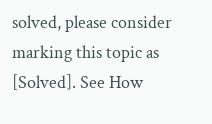solved, please consider marking this topic as [Solved]. See How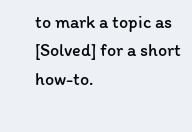to mark a topic as [Solved] for a short how-to.